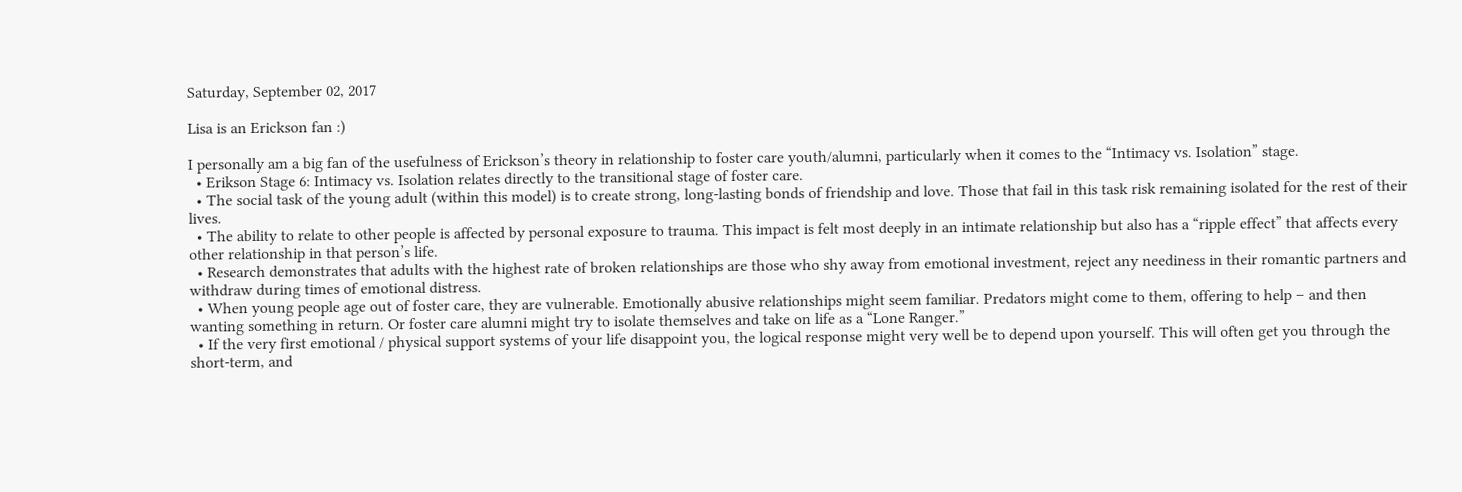Saturday, September 02, 2017

Lisa is an Erickson fan :)

I personally am a big fan of the usefulness of Erickson’s theory in relationship to foster care youth/alumni, particularly when it comes to the “Intimacy vs. Isolation” stage.
  • Erikson Stage 6: Intimacy vs. Isolation relates directly to the transitional stage of foster care.
  • The social task of the young adult (within this model) is to create strong, long-lasting bonds of friendship and love. Those that fail in this task risk remaining isolated for the rest of their lives.
  • The ability to relate to other people is affected by personal exposure to trauma. This impact is felt most deeply in an intimate relationship but also has a “ripple effect” that affects every other relationship in that person’s life.
  • Research demonstrates that adults with the highest rate of broken relationships are those who shy away from emotional investment, reject any neediness in their romantic partners and withdraw during times of emotional distress.
  • When young people age out of foster care, they are vulnerable. Emotionally abusive relationships might seem familiar. Predators might come to them, offering to help – and then wanting something in return. Or foster care alumni might try to isolate themselves and take on life as a “Lone Ranger.”
  • If the very first emotional / physical support systems of your life disappoint you, the logical response might very well be to depend upon yourself. This will often get you through the short-term, and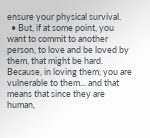ensure your physical survival.
  • But, if at some point, you want to commit to another person, to love and be loved by them, that might be hard. Because, in loving them, you are vulnerable to them... and that means that since they are human,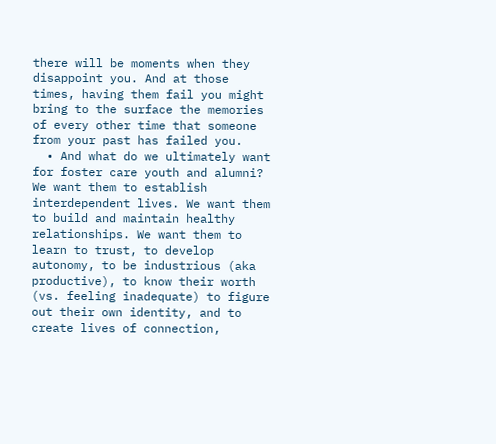there will be moments when they disappoint you. And at those times, having them fail you might bring to the surface the memories of every other time that someone from your past has failed you.
  • And what do we ultimately want for foster care youth and alumni?  We want them to establish interdependent lives. We want them to build and maintain healthy relationships. We want them to learn to trust, to develop autonomy, to be industrious (aka productive), to know their worth (vs. feeling inadequate) to figure out their own identity, and to create lives of connection,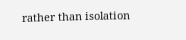rather than isolation